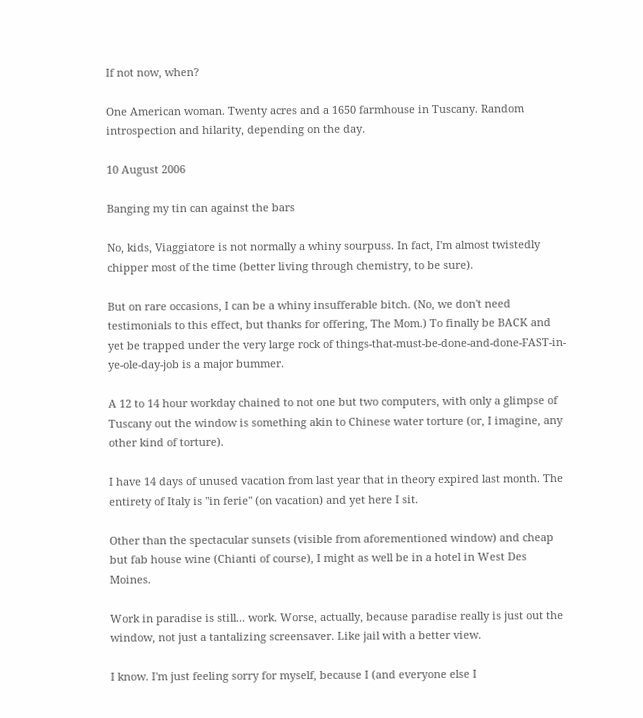If not now, when?

One American woman. Twenty acres and a 1650 farmhouse in Tuscany. Random introspection and hilarity, depending on the day.

10 August 2006

Banging my tin can against the bars

No, kids, Viaggiatore is not normally a whiny sourpuss. In fact, I'm almost twistedly chipper most of the time (better living through chemistry, to be sure).

But on rare occasions, I can be a whiny insufferable bitch. (No, we don't need testimonials to this effect, but thanks for offering, The Mom.) To finally be BACK and yet be trapped under the very large rock of things-that-must-be-done-and-done-FAST-in-ye-ole-day-job is a major bummer.

A 12 to 14 hour workday chained to not one but two computers, with only a glimpse of Tuscany out the window is something akin to Chinese water torture (or, I imagine, any other kind of torture).

I have 14 days of unused vacation from last year that in theory expired last month. The entirety of Italy is "in ferie" (on vacation) and yet here I sit.

Other than the spectacular sunsets (visible from aforementioned window) and cheap but fab house wine (Chianti of course), I might as well be in a hotel in West Des Moines.

Work in paradise is still... work. Worse, actually, because paradise really is just out the window, not just a tantalizing screensaver. Like jail with a better view.

I know. I'm just feeling sorry for myself, because I (and everyone else I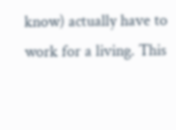know) actually have to work for a living. This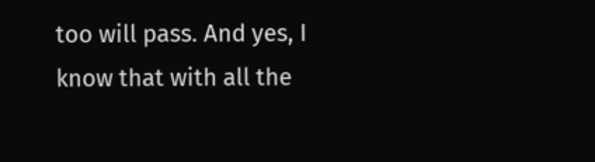too will pass. And yes, I know that with all the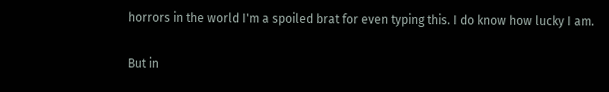horrors in the world I'm a spoiled brat for even typing this. I do know how lucky I am.

But in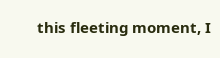this fleeting moment, I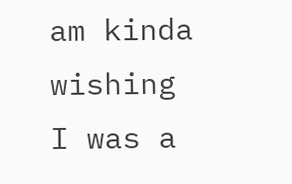am kinda wishing I was a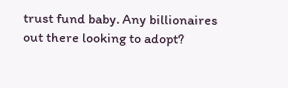trust fund baby. Any billionaires out there looking to adopt?